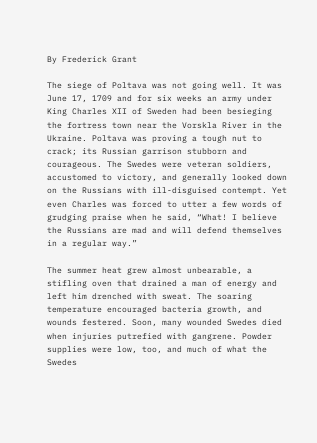By Frederick Grant

The siege of Poltava was not going well. It was June 17, 1709 and for six weeks an army under King Charles XII of Sweden had been besieging the fortress town near the Vorskla River in the Ukraine. Poltava was proving a tough nut to crack; its Russian garrison stubborn and courageous. The Swedes were veteran soldiers, accustomed to victory, and generally looked down on the Russians with ill-disguised contempt. Yet even Charles was forced to utter a few words of grudging praise when he said, “What! I believe the Russians are mad and will defend themselves in a regular way.”

The summer heat grew almost unbearable, a stifling oven that drained a man of energy and left him drenched with sweat. The soaring temperature encouraged bacteria growth, and wounds festered. Soon, many wounded Swedes died when injuries putrefied with gangrene. Powder supplies were low, too, and much of what the Swedes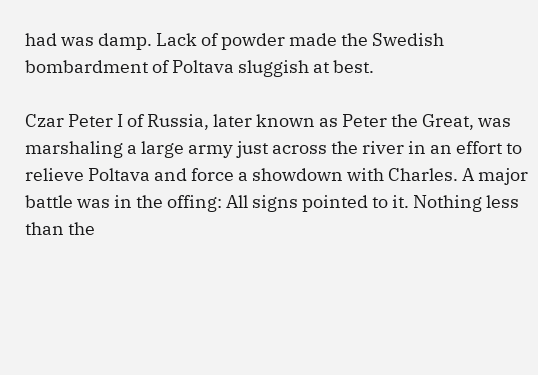had was damp. Lack of powder made the Swedish bombardment of Poltava sluggish at best.

Czar Peter I of Russia, later known as Peter the Great, was marshaling a large army just across the river in an effort to relieve Poltava and force a showdown with Charles. A major battle was in the offing: All signs pointed to it. Nothing less than the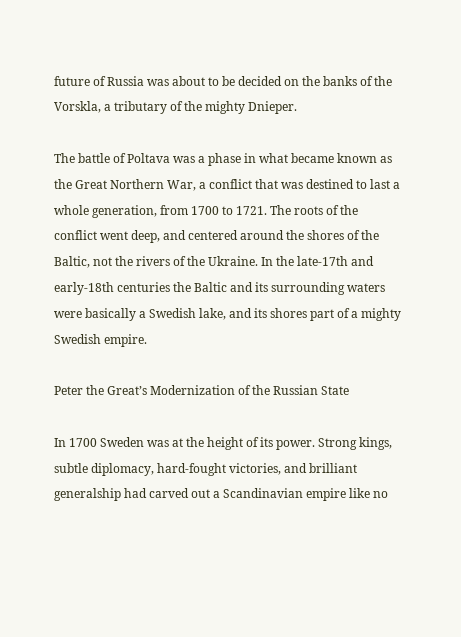future of Russia was about to be decided on the banks of the Vorskla, a tributary of the mighty Dnieper.

The battle of Poltava was a phase in what became known as the Great Northern War, a conflict that was destined to last a whole generation, from 1700 to 1721. The roots of the conflict went deep, and centered around the shores of the Baltic, not the rivers of the Ukraine. In the late-17th and early-18th centuries the Baltic and its surrounding waters were basically a Swedish lake, and its shores part of a mighty Swedish empire.

Peter the Great’s Modernization of the Russian State

In 1700 Sweden was at the height of its power. Strong kings, subtle diplomacy, hard-fought victories, and brilliant generalship had carved out a Scandinavian empire like no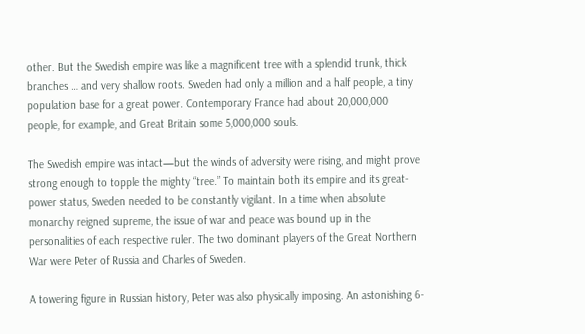other. But the Swedish empire was like a magnificent tree with a splendid trunk, thick branches … and very shallow roots. Sweden had only a million and a half people, a tiny population base for a great power. Contemporary France had about 20,000,000 people, for example, and Great Britain some 5,000,000 souls.

The Swedish empire was intact—but the winds of adversity were rising, and might prove strong enough to topple the mighty “tree.” To maintain both its empire and its great-power status, Sweden needed to be constantly vigilant. In a time when absolute monarchy reigned supreme, the issue of war and peace was bound up in the personalities of each respective ruler. The two dominant players of the Great Northern War were Peter of Russia and Charles of Sweden.

A towering figure in Russian history, Peter was also physically imposing. An astonishing 6-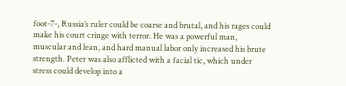foot-7-, Russia’s ruler could be coarse and brutal, and his rages could make his court cringe with terror. He was a powerful man, muscular and lean, and hard manual labor only increased his brute strength. Peter was also afflicted with a facial tic, which under stress could develop into a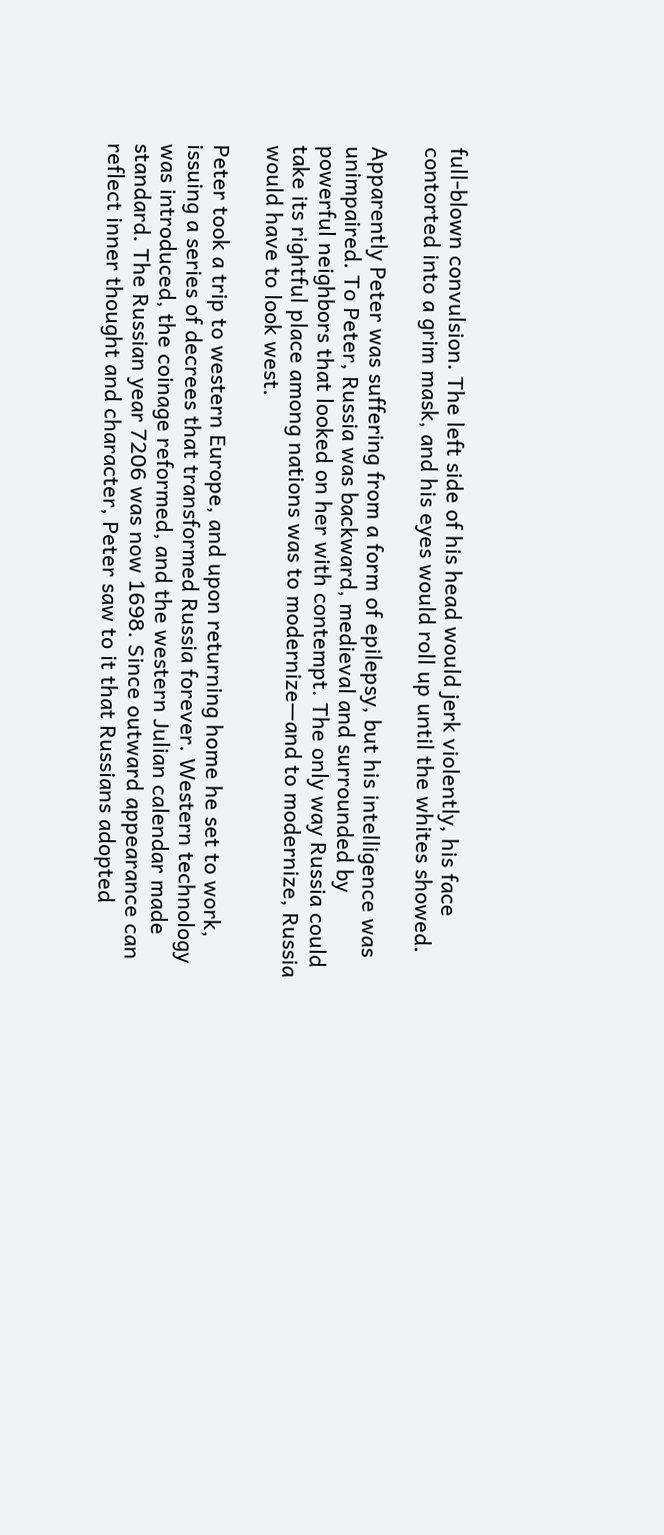full-blown convulsion. The left side of his head would jerk violently, his face contorted into a grim mask, and his eyes would roll up until the whites showed.

Apparently Peter was suffering from a form of epilepsy, but his intelligence was unimpaired. To Peter, Russia was backward, medieval and surrounded by powerful neighbors that looked on her with contempt. The only way Russia could take its rightful place among nations was to modernize—and to modernize, Russia would have to look west.

Peter took a trip to western Europe, and upon returning home he set to work, issuing a series of decrees that transformed Russia forever. Western technology was introduced, the coinage reformed, and the western Julian calendar made standard. The Russian year 7206 was now 1698. Since outward appearance can reflect inner thought and character, Peter saw to it that Russians adopted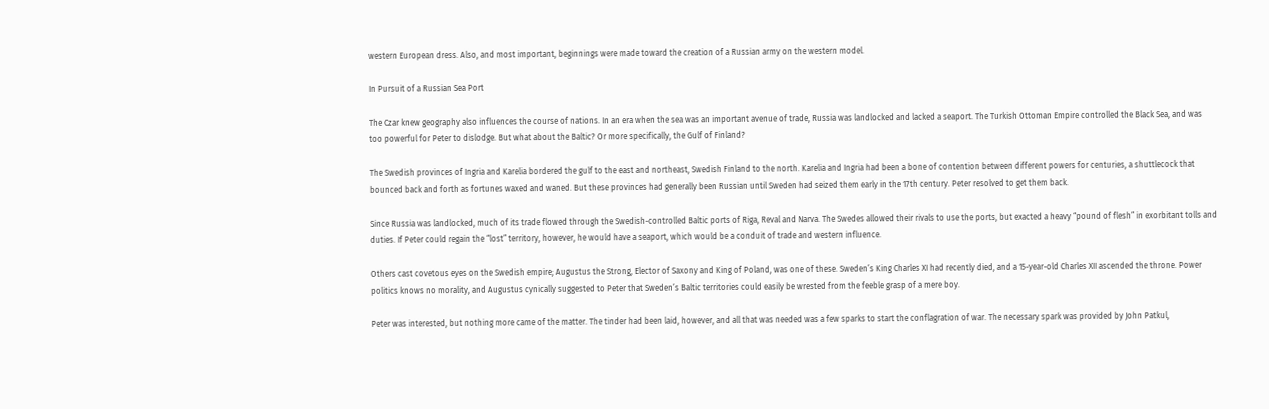western European dress. Also, and most important, beginnings were made toward the creation of a Russian army on the western model.

In Pursuit of a Russian Sea Port

The Czar knew geography also influences the course of nations. In an era when the sea was an important avenue of trade, Russia was landlocked and lacked a seaport. The Turkish Ottoman Empire controlled the Black Sea, and was too powerful for Peter to dislodge. But what about the Baltic? Or more specifically, the Gulf of Finland?

The Swedish provinces of Ingria and Karelia bordered the gulf to the east and northeast, Swedish Finland to the north. Karelia and Ingria had been a bone of contention between different powers for centuries, a shuttlecock that bounced back and forth as fortunes waxed and waned. But these provinces had generally been Russian until Sweden had seized them early in the 17th century. Peter resolved to get them back.

Since Russia was landlocked, much of its trade flowed through the Swedish-controlled Baltic ports of Riga, Reval and Narva. The Swedes allowed their rivals to use the ports, but exacted a heavy “pound of flesh” in exorbitant tolls and duties. If Peter could regain the “lost” territory, however, he would have a seaport, which would be a conduit of trade and western influence.

Others cast covetous eyes on the Swedish empire; Augustus the Strong, Elector of Saxony and King of Poland, was one of these. Sweden’s King Charles XI had recently died, and a 15-year-old Charles XII ascended the throne. Power politics knows no morality, and Augustus cynically suggested to Peter that Sweden’s Baltic territories could easily be wrested from the feeble grasp of a mere boy.

Peter was interested, but nothing more came of the matter. The tinder had been laid, however, and all that was needed was a few sparks to start the conflagration of war. The necessary spark was provided by John Patkul,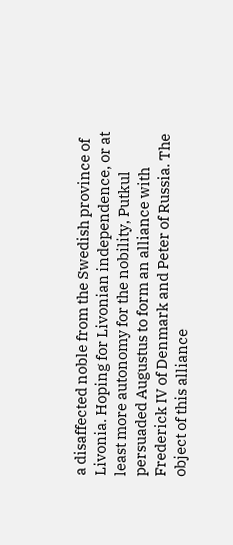a disaffected noble from the Swedish province of Livonia. Hoping for Livonian independence, or at least more autonomy for the nobility, Putkul persuaded Augustus to form an alliance with Frederick IV of Denmark and Peter of Russia. The object of this alliance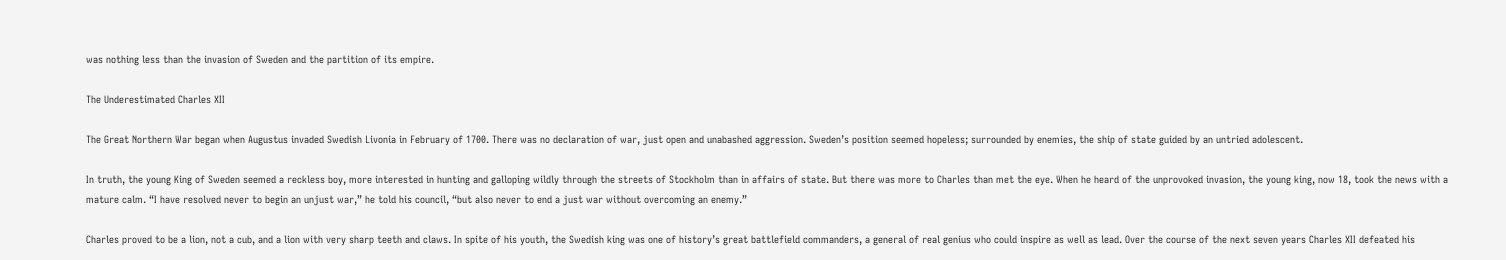was nothing less than the invasion of Sweden and the partition of its empire.

The Underestimated Charles XII

The Great Northern War began when Augustus invaded Swedish Livonia in February of 1700. There was no declaration of war, just open and unabashed aggression. Sweden’s position seemed hopeless; surrounded by enemies, the ship of state guided by an untried adolescent.

In truth, the young King of Sweden seemed a reckless boy, more interested in hunting and galloping wildly through the streets of Stockholm than in affairs of state. But there was more to Charles than met the eye. When he heard of the unprovoked invasion, the young king, now 18, took the news with a mature calm. “I have resolved never to begin an unjust war,” he told his council, “but also never to end a just war without overcoming an enemy.”

Charles proved to be a lion, not a cub, and a lion with very sharp teeth and claws. In spite of his youth, the Swedish king was one of history’s great battlefield commanders, a general of real genius who could inspire as well as lead. Over the course of the next seven years Charles XII defeated his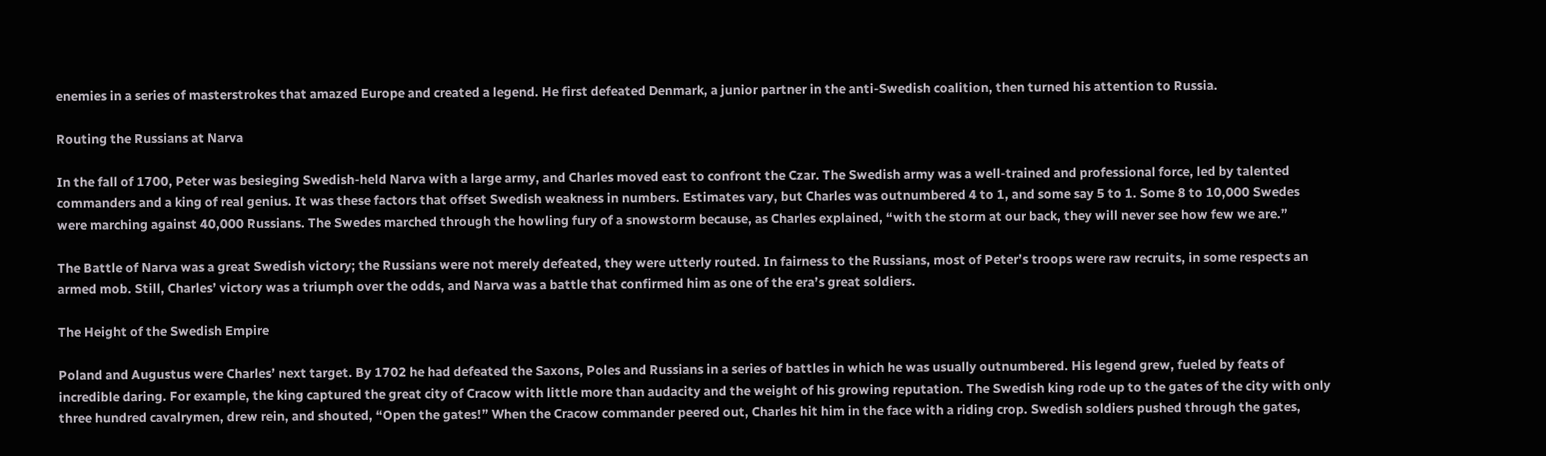enemies in a series of masterstrokes that amazed Europe and created a legend. He first defeated Denmark, a junior partner in the anti-Swedish coalition, then turned his attention to Russia.

Routing the Russians at Narva

In the fall of 1700, Peter was besieging Swedish-held Narva with a large army, and Charles moved east to confront the Czar. The Swedish army was a well-trained and professional force, led by talented commanders and a king of real genius. It was these factors that offset Swedish weakness in numbers. Estimates vary, but Charles was outnumbered 4 to 1, and some say 5 to 1. Some 8 to 10,000 Swedes were marching against 40,000 Russians. The Swedes marched through the howling fury of a snowstorm because, as Charles explained, “with the storm at our back, they will never see how few we are.”

The Battle of Narva was a great Swedish victory; the Russians were not merely defeated, they were utterly routed. In fairness to the Russians, most of Peter’s troops were raw recruits, in some respects an armed mob. Still, Charles’ victory was a triumph over the odds, and Narva was a battle that confirmed him as one of the era’s great soldiers.

The Height of the Swedish Empire

Poland and Augustus were Charles’ next target. By 1702 he had defeated the Saxons, Poles and Russians in a series of battles in which he was usually outnumbered. His legend grew, fueled by feats of incredible daring. For example, the king captured the great city of Cracow with little more than audacity and the weight of his growing reputation. The Swedish king rode up to the gates of the city with only three hundred cavalrymen, drew rein, and shouted, “Open the gates!” When the Cracow commander peered out, Charles hit him in the face with a riding crop. Swedish soldiers pushed through the gates,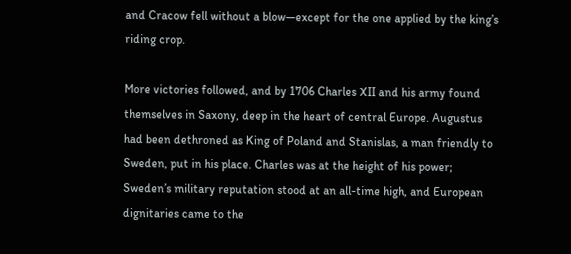and Cracow fell without a blow—except for the one applied by the king’s riding crop.

More victories followed, and by 1706 Charles XII and his army found themselves in Saxony, deep in the heart of central Europe. Augustus had been dethroned as King of Poland and Stanislas, a man friendly to Sweden, put in his place. Charles was at the height of his power; Sweden’s military reputation stood at an all-time high, and European dignitaries came to the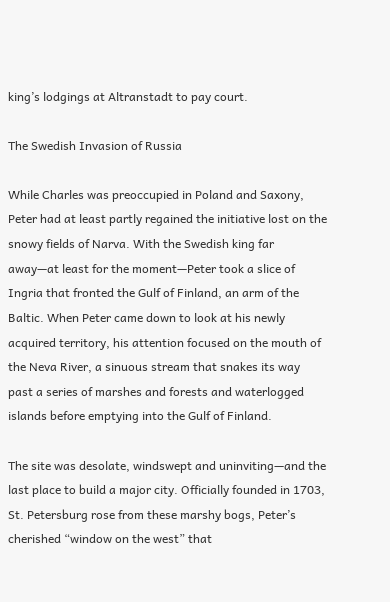king’s lodgings at Altranstadt to pay court.

The Swedish Invasion of Russia

While Charles was preoccupied in Poland and Saxony, Peter had at least partly regained the initiative lost on the snowy fields of Narva. With the Swedish king far away—at least for the moment—Peter took a slice of Ingria that fronted the Gulf of Finland, an arm of the Baltic. When Peter came down to look at his newly acquired territory, his attention focused on the mouth of the Neva River, a sinuous stream that snakes its way past a series of marshes and forests and waterlogged islands before emptying into the Gulf of Finland.

The site was desolate, windswept and uninviting—and the last place to build a major city. Officially founded in 1703, St. Petersburg rose from these marshy bogs, Peter’s cherished “window on the west” that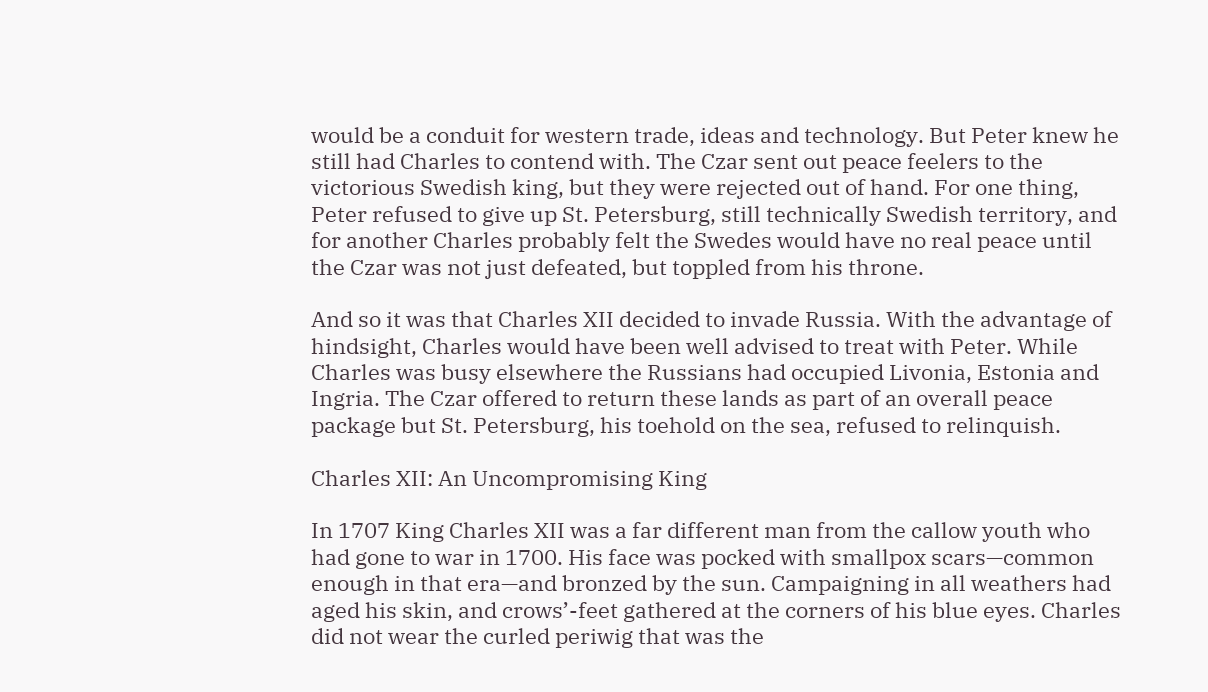would be a conduit for western trade, ideas and technology. But Peter knew he still had Charles to contend with. The Czar sent out peace feelers to the victorious Swedish king, but they were rejected out of hand. For one thing, Peter refused to give up St. Petersburg, still technically Swedish territory, and for another Charles probably felt the Swedes would have no real peace until the Czar was not just defeated, but toppled from his throne.

And so it was that Charles XII decided to invade Russia. With the advantage of hindsight, Charles would have been well advised to treat with Peter. While Charles was busy elsewhere the Russians had occupied Livonia, Estonia and Ingria. The Czar offered to return these lands as part of an overall peace package but St. Petersburg, his toehold on the sea, refused to relinquish.

Charles XII: An Uncompromising King

In 1707 King Charles XII was a far different man from the callow youth who had gone to war in 1700. His face was pocked with smallpox scars—common enough in that era—and bronzed by the sun. Campaigning in all weathers had aged his skin, and crows’-feet gathered at the corners of his blue eyes. Charles did not wear the curled periwig that was the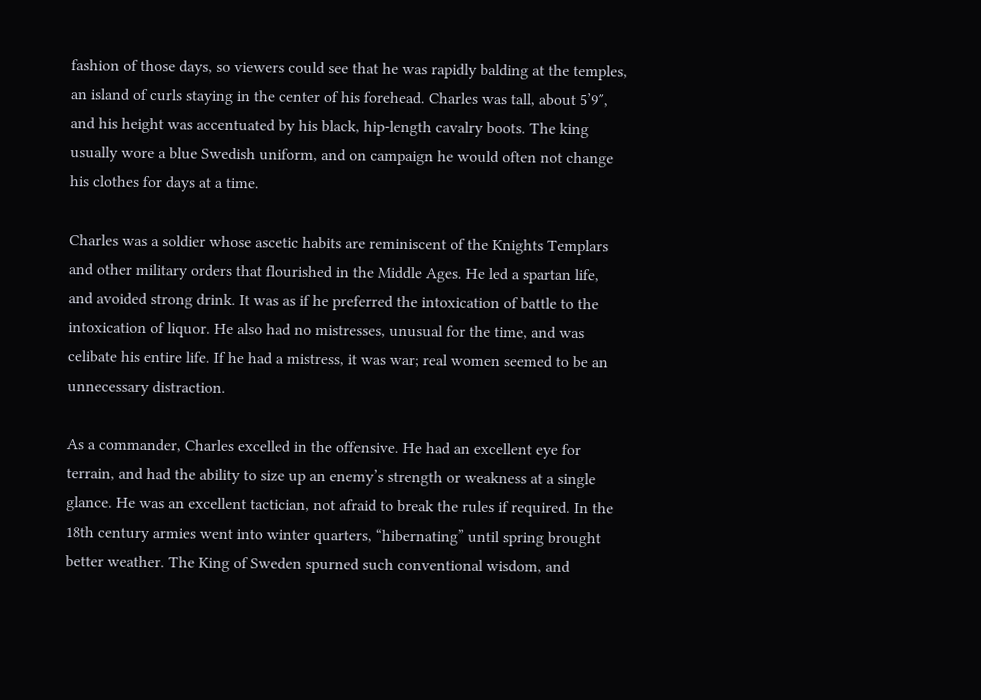fashion of those days, so viewers could see that he was rapidly balding at the temples, an island of curls staying in the center of his forehead. Charles was tall, about 5’9″, and his height was accentuated by his black, hip-length cavalry boots. The king usually wore a blue Swedish uniform, and on campaign he would often not change his clothes for days at a time.

Charles was a soldier whose ascetic habits are reminiscent of the Knights Templars and other military orders that flourished in the Middle Ages. He led a spartan life, and avoided strong drink. It was as if he preferred the intoxication of battle to the intoxication of liquor. He also had no mistresses, unusual for the time, and was celibate his entire life. If he had a mistress, it was war; real women seemed to be an unnecessary distraction.

As a commander, Charles excelled in the offensive. He had an excellent eye for terrain, and had the ability to size up an enemy’s strength or weakness at a single glance. He was an excellent tactician, not afraid to break the rules if required. In the 18th century armies went into winter quarters, “hibernating” until spring brought better weather. The King of Sweden spurned such conventional wisdom, and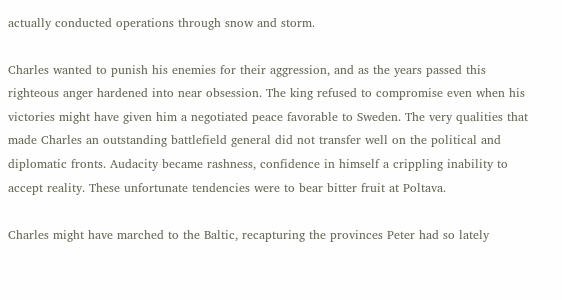actually conducted operations through snow and storm.

Charles wanted to punish his enemies for their aggression, and as the years passed this righteous anger hardened into near obsession. The king refused to compromise even when his victories might have given him a negotiated peace favorable to Sweden. The very qualities that made Charles an outstanding battlefield general did not transfer well on the political and diplomatic fronts. Audacity became rashness, confidence in himself a crippling inability to accept reality. These unfortunate tendencies were to bear bitter fruit at Poltava.

Charles might have marched to the Baltic, recapturing the provinces Peter had so lately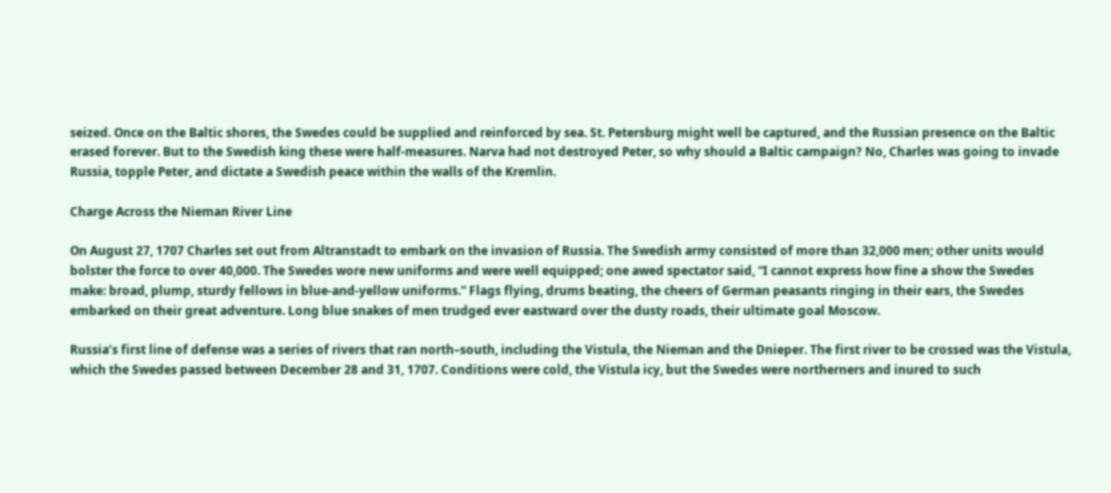seized. Once on the Baltic shores, the Swedes could be supplied and reinforced by sea. St. Petersburg might well be captured, and the Russian presence on the Baltic erased forever. But to the Swedish king these were half-measures. Narva had not destroyed Peter, so why should a Baltic campaign? No, Charles was going to invade Russia, topple Peter, and dictate a Swedish peace within the walls of the Kremlin.

Charge Across the Nieman River Line

On August 27, 1707 Charles set out from Altranstadt to embark on the invasion of Russia. The Swedish army consisted of more than 32,000 men; other units would bolster the force to over 40,000. The Swedes wore new uniforms and were well equipped; one awed spectator said, “I cannot express how fine a show the Swedes make: broad, plump, sturdy fellows in blue-and-yellow uniforms.” Flags flying, drums beating, the cheers of German peasants ringing in their ears, the Swedes embarked on their great adventure. Long blue snakes of men trudged ever eastward over the dusty roads, their ultimate goal Moscow.

Russia’s first line of defense was a series of rivers that ran north–south, including the Vistula, the Nieman and the Dnieper. The first river to be crossed was the Vistula, which the Swedes passed between December 28 and 31, 1707. Conditions were cold, the Vistula icy, but the Swedes were northerners and inured to such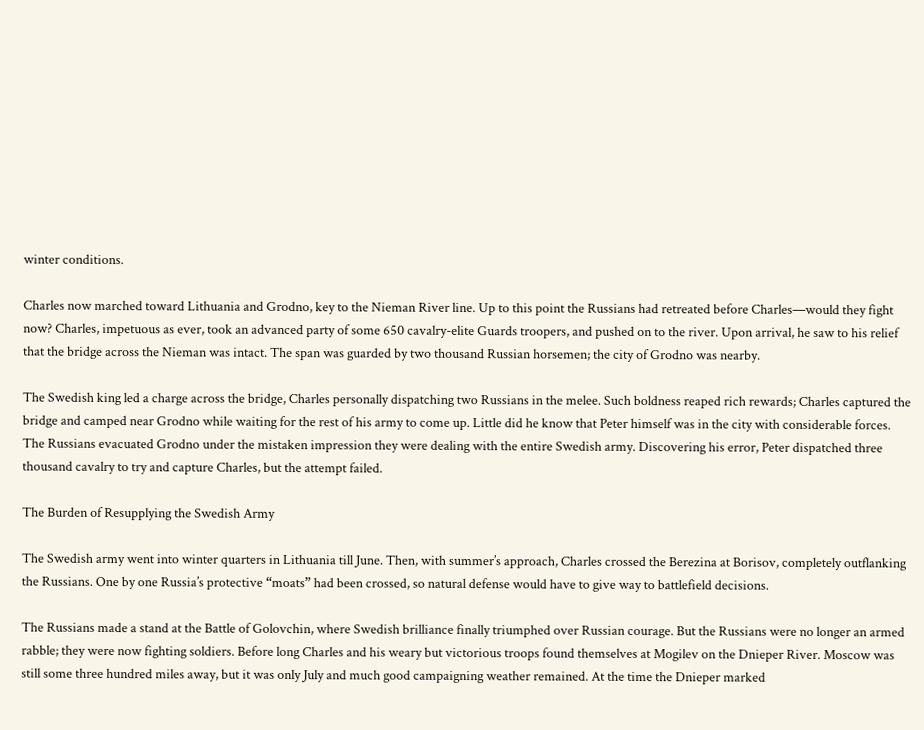winter conditions.

Charles now marched toward Lithuania and Grodno, key to the Nieman River line. Up to this point the Russians had retreated before Charles—would they fight now? Charles, impetuous as ever, took an advanced party of some 650 cavalry-elite Guards troopers, and pushed on to the river. Upon arrival, he saw to his relief that the bridge across the Nieman was intact. The span was guarded by two thousand Russian horsemen; the city of Grodno was nearby.

The Swedish king led a charge across the bridge, Charles personally dispatching two Russians in the melee. Such boldness reaped rich rewards; Charles captured the bridge and camped near Grodno while waiting for the rest of his army to come up. Little did he know that Peter himself was in the city with considerable forces. The Russians evacuated Grodno under the mistaken impression they were dealing with the entire Swedish army. Discovering his error, Peter dispatched three thousand cavalry to try and capture Charles, but the attempt failed.

The Burden of Resupplying the Swedish Army

The Swedish army went into winter quarters in Lithuania till June. Then, with summer’s approach, Charles crossed the Berezina at Borisov, completely outflanking the Russians. One by one Russia’s protective “moats” had been crossed, so natural defense would have to give way to battlefield decisions.

The Russians made a stand at the Battle of Golovchin, where Swedish brilliance finally triumphed over Russian courage. But the Russians were no longer an armed rabble; they were now fighting soldiers. Before long Charles and his weary but victorious troops found themselves at Mogilev on the Dnieper River. Moscow was still some three hundred miles away, but it was only July and much good campaigning weather remained. At the time the Dnieper marked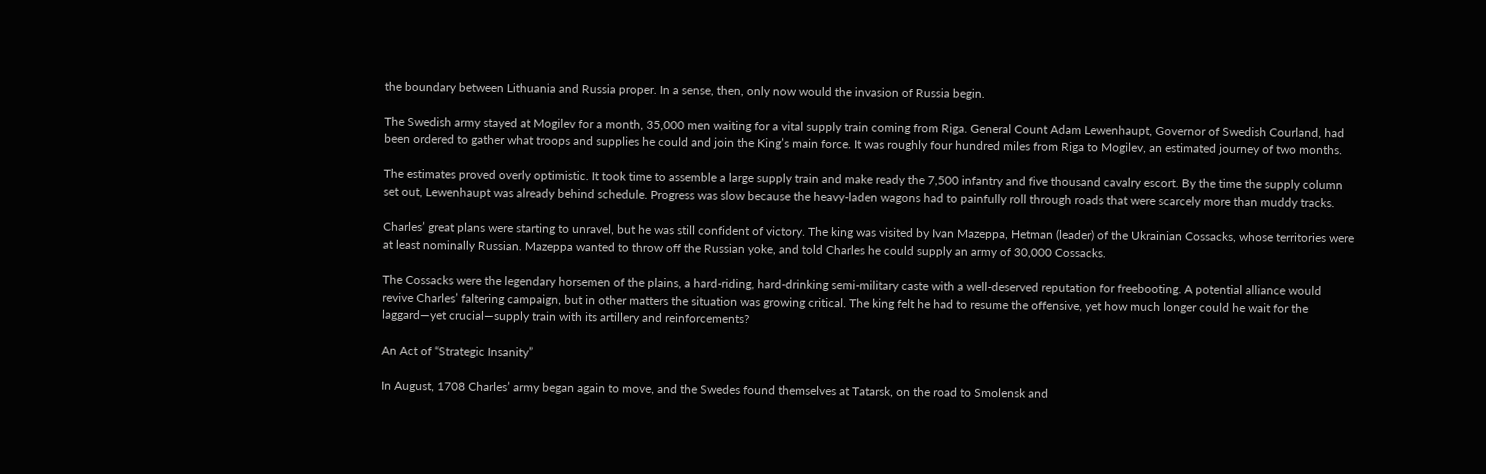the boundary between Lithuania and Russia proper. In a sense, then, only now would the invasion of Russia begin.

The Swedish army stayed at Mogilev for a month, 35,000 men waiting for a vital supply train coming from Riga. General Count Adam Lewenhaupt, Governor of Swedish Courland, had been ordered to gather what troops and supplies he could and join the King’s main force. It was roughly four hundred miles from Riga to Mogilev, an estimated journey of two months.

The estimates proved overly optimistic. It took time to assemble a large supply train and make ready the 7,500 infantry and five thousand cavalry escort. By the time the supply column set out, Lewenhaupt was already behind schedule. Progress was slow because the heavy-laden wagons had to painfully roll through roads that were scarcely more than muddy tracks.

Charles’ great plans were starting to unravel, but he was still confident of victory. The king was visited by Ivan Mazeppa, Hetman (leader) of the Ukrainian Cossacks, whose territories were at least nominally Russian. Mazeppa wanted to throw off the Russian yoke, and told Charles he could supply an army of 30,000 Cossacks.

The Cossacks were the legendary horsemen of the plains, a hard-riding, hard-drinking semi-military caste with a well-deserved reputation for freebooting. A potential alliance would revive Charles’ faltering campaign, but in other matters the situation was growing critical. The king felt he had to resume the offensive, yet how much longer could he wait for the laggard—yet crucial—supply train with its artillery and reinforcements?

An Act of “Strategic Insanity”

In August, 1708 Charles’ army began again to move, and the Swedes found themselves at Tatarsk, on the road to Smolensk and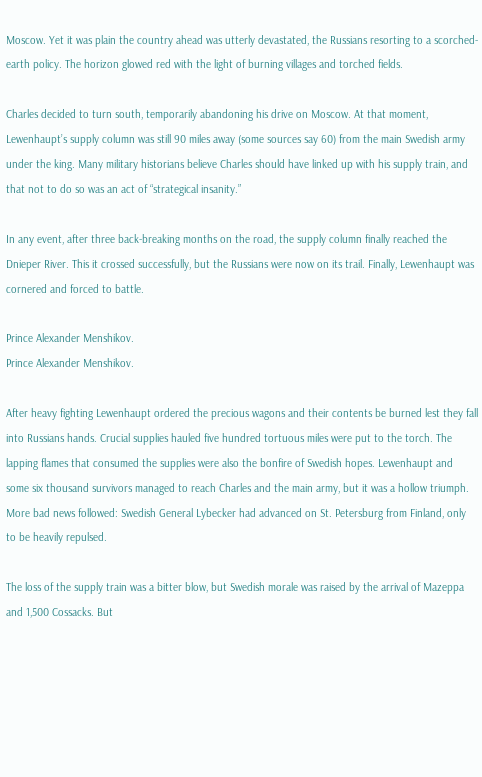Moscow. Yet it was plain the country ahead was utterly devastated, the Russians resorting to a scorched-earth policy. The horizon glowed red with the light of burning villages and torched fields.

Charles decided to turn south, temporarily abandoning his drive on Moscow. At that moment, Lewenhaupt’s supply column was still 90 miles away (some sources say 60) from the main Swedish army under the king. Many military historians believe Charles should have linked up with his supply train, and that not to do so was an act of “strategical insanity.”

In any event, after three back-breaking months on the road, the supply column finally reached the Dnieper River. This it crossed successfully, but the Russians were now on its trail. Finally, Lewenhaupt was cornered and forced to battle.

Prince Alexander Menshikov.
Prince Alexander Menshikov.

After heavy fighting Lewenhaupt ordered the precious wagons and their contents be burned lest they fall into Russians hands. Crucial supplies hauled five hundred tortuous miles were put to the torch. The lapping flames that consumed the supplies were also the bonfire of Swedish hopes. Lewenhaupt and some six thousand survivors managed to reach Charles and the main army, but it was a hollow triumph. More bad news followed: Swedish General Lybecker had advanced on St. Petersburg from Finland, only to be heavily repulsed.

The loss of the supply train was a bitter blow, but Swedish morale was raised by the arrival of Mazeppa and 1,500 Cossacks. But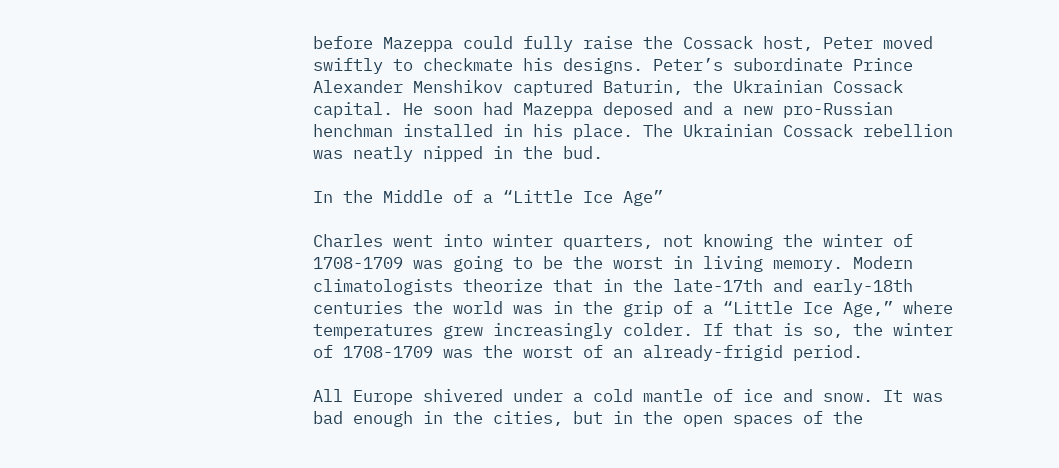before Mazeppa could fully raise the Cossack host, Peter moved swiftly to checkmate his designs. Peter’s subordinate Prince Alexander Menshikov captured Baturin, the Ukrainian Cossack capital. He soon had Mazeppa deposed and a new pro-Russian henchman installed in his place. The Ukrainian Cossack rebellion was neatly nipped in the bud.

In the Middle of a “Little Ice Age”

Charles went into winter quarters, not knowing the winter of 1708-1709 was going to be the worst in living memory. Modern climatologists theorize that in the late-17th and early-18th centuries the world was in the grip of a “Little Ice Age,” where temperatures grew increasingly colder. If that is so, the winter of 1708-1709 was the worst of an already-frigid period.

All Europe shivered under a cold mantle of ice and snow. It was bad enough in the cities, but in the open spaces of the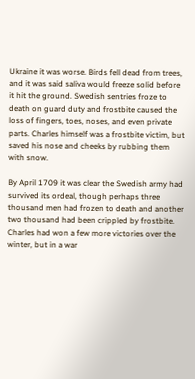Ukraine it was worse. Birds fell dead from trees, and it was said saliva would freeze solid before it hit the ground. Swedish sentries froze to death on guard duty and frostbite caused the loss of fingers, toes, noses, and even private parts. Charles himself was a frostbite victim, but saved his nose and cheeks by rubbing them with snow.

By April 1709 it was clear the Swedish army had survived its ordeal, though perhaps three thousand men had frozen to death and another two thousand had been crippled by frostbite. Charles had won a few more victories over the winter, but in a war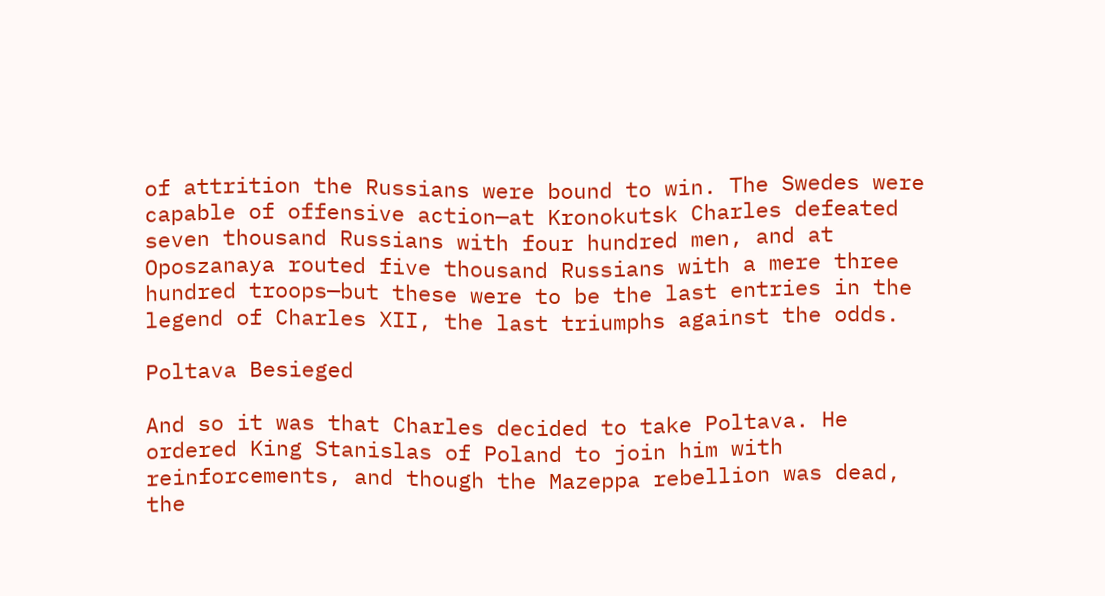of attrition the Russians were bound to win. The Swedes were capable of offensive action—at Kronokutsk Charles defeated seven thousand Russians with four hundred men, and at Oposzanaya routed five thousand Russians with a mere three hundred troops—but these were to be the last entries in the legend of Charles XII, the last triumphs against the odds.

Poltava Besieged

And so it was that Charles decided to take Poltava. He ordered King Stanislas of Poland to join him with reinforcements, and though the Mazeppa rebellion was dead, the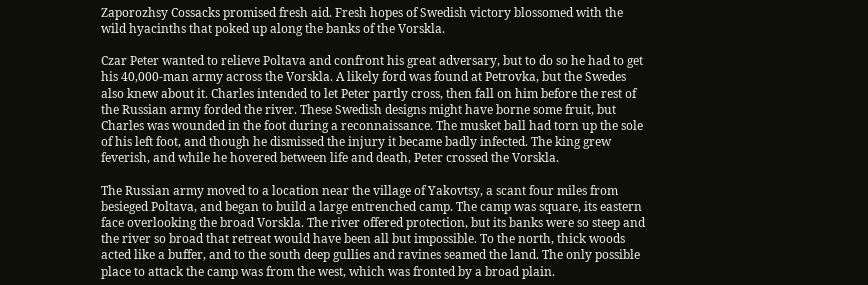Zaporozhsy Cossacks promised fresh aid. Fresh hopes of Swedish victory blossomed with the wild hyacinths that poked up along the banks of the Vorskla.

Czar Peter wanted to relieve Poltava and confront his great adversary, but to do so he had to get his 40,000-man army across the Vorskla. A likely ford was found at Petrovka, but the Swedes also knew about it. Charles intended to let Peter partly cross, then fall on him before the rest of the Russian army forded the river. These Swedish designs might have borne some fruit, but Charles was wounded in the foot during a reconnaissance. The musket ball had torn up the sole of his left foot, and though he dismissed the injury it became badly infected. The king grew feverish, and while he hovered between life and death, Peter crossed the Vorskla.

The Russian army moved to a location near the village of Yakovtsy, a scant four miles from besieged Poltava, and began to build a large entrenched camp. The camp was square, its eastern face overlooking the broad Vorskla. The river offered protection, but its banks were so steep and the river so broad that retreat would have been all but impossible. To the north, thick woods acted like a buffer, and to the south deep gullies and ravines seamed the land. The only possible place to attack the camp was from the west, which was fronted by a broad plain.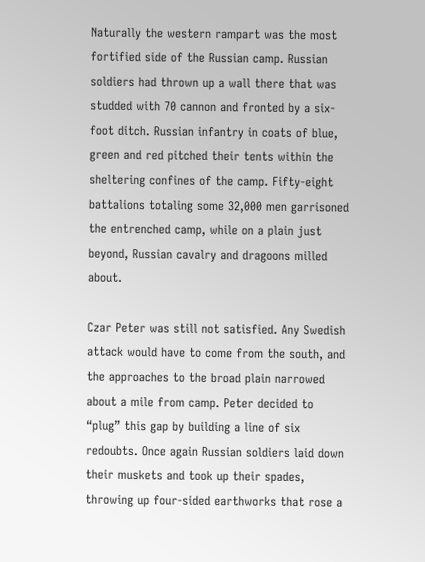Naturally the western rampart was the most fortified side of the Russian camp. Russian soldiers had thrown up a wall there that was studded with 70 cannon and fronted by a six-foot ditch. Russian infantry in coats of blue, green and red pitched their tents within the sheltering confines of the camp. Fifty-eight battalions totaling some 32,000 men garrisoned the entrenched camp, while on a plain just beyond, Russian cavalry and dragoons milled about.

Czar Peter was still not satisfied. Any Swedish attack would have to come from the south, and the approaches to the broad plain narrowed about a mile from camp. Peter decided to “plug” this gap by building a line of six redoubts. Once again Russian soldiers laid down their muskets and took up their spades, throwing up four-sided earthworks that rose a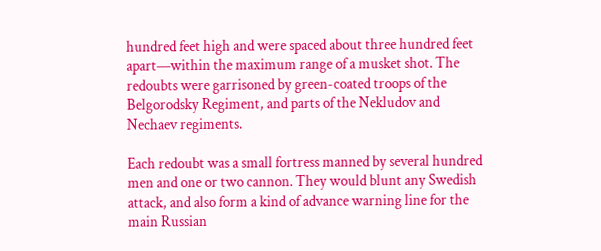hundred feet high and were spaced about three hundred feet apart—within the maximum range of a musket shot. The redoubts were garrisoned by green-coated troops of the Belgorodsky Regiment, and parts of the Nekludov and Nechaev regiments.

Each redoubt was a small fortress manned by several hundred men and one or two cannon. They would blunt any Swedish attack, and also form a kind of advance warning line for the main Russian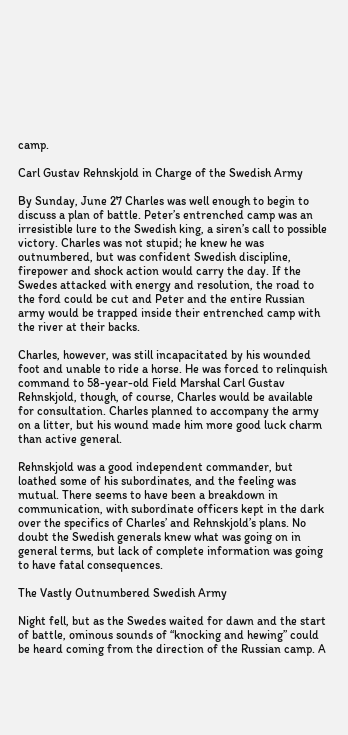camp.

Carl Gustav Rehnskjold in Charge of the Swedish Army

By Sunday, June 27 Charles was well enough to begin to discuss a plan of battle. Peter’s entrenched camp was an irresistible lure to the Swedish king, a siren’s call to possible victory. Charles was not stupid; he knew he was outnumbered, but was confident Swedish discipline, firepower and shock action would carry the day. If the Swedes attacked with energy and resolution, the road to the ford could be cut and Peter and the entire Russian army would be trapped inside their entrenched camp with the river at their backs.

Charles, however, was still incapacitated by his wounded foot and unable to ride a horse. He was forced to relinquish command to 58-year-old Field Marshal Carl Gustav Rehnskjold, though, of course, Charles would be available for consultation. Charles planned to accompany the army on a litter, but his wound made him more good luck charm than active general.

Rehnskjold was a good independent commander, but loathed some of his subordinates, and the feeling was mutual. There seems to have been a breakdown in communication, with subordinate officers kept in the dark over the specifics of Charles’ and Rehnskjold’s plans. No doubt the Swedish generals knew what was going on in general terms, but lack of complete information was going to have fatal consequences.

The Vastly Outnumbered Swedish Army

Night fell, but as the Swedes waited for dawn and the start of battle, ominous sounds of “knocking and hewing” could be heard coming from the direction of the Russian camp. A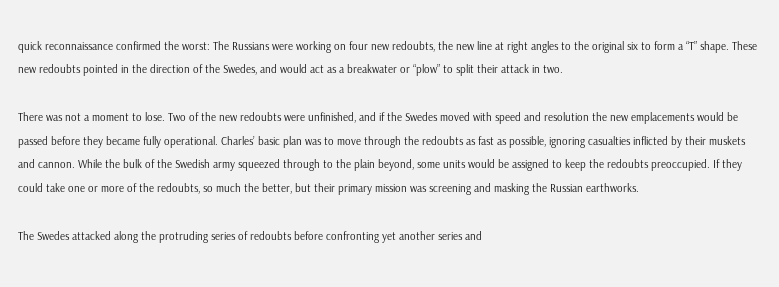quick reconnaissance confirmed the worst: The Russians were working on four new redoubts, the new line at right angles to the original six to form a “T” shape. These new redoubts pointed in the direction of the Swedes, and would act as a breakwater or “plow” to split their attack in two.

There was not a moment to lose. Two of the new redoubts were unfinished, and if the Swedes moved with speed and resolution the new emplacements would be passed before they became fully operational. Charles’ basic plan was to move through the redoubts as fast as possible, ignoring casualties inflicted by their muskets and cannon. While the bulk of the Swedish army squeezed through to the plain beyond, some units would be assigned to keep the redoubts preoccupied. If they could take one or more of the redoubts, so much the better, but their primary mission was screening and masking the Russian earthworks.

The Swedes attacked along the protruding series of redoubts before confronting yet another series and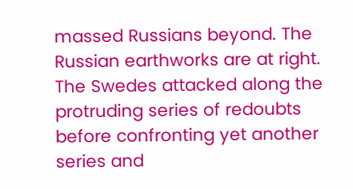massed Russians beyond. The Russian earthworks are at right.
The Swedes attacked along the protruding series of redoubts before confronting yet another series and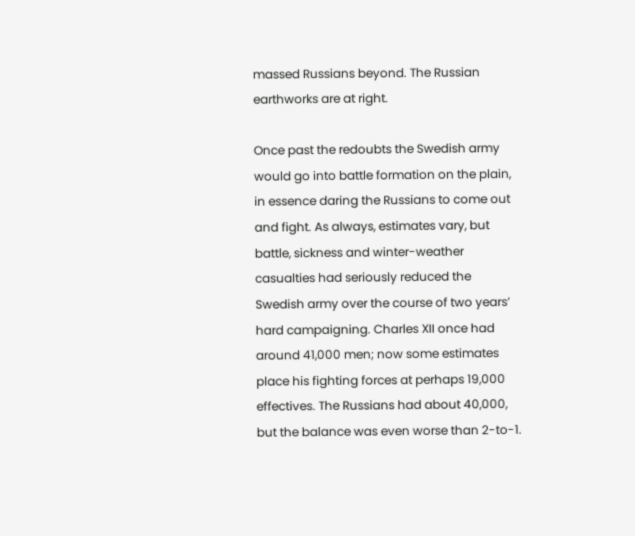massed Russians beyond. The Russian earthworks are at right.

Once past the redoubts the Swedish army would go into battle formation on the plain, in essence daring the Russians to come out and fight. As always, estimates vary, but battle, sickness and winter-weather casualties had seriously reduced the Swedish army over the course of two years’ hard campaigning. Charles XII once had around 41,000 men; now some estimates place his fighting forces at perhaps 19,000 effectives. The Russians had about 40,000, but the balance was even worse than 2-to-1.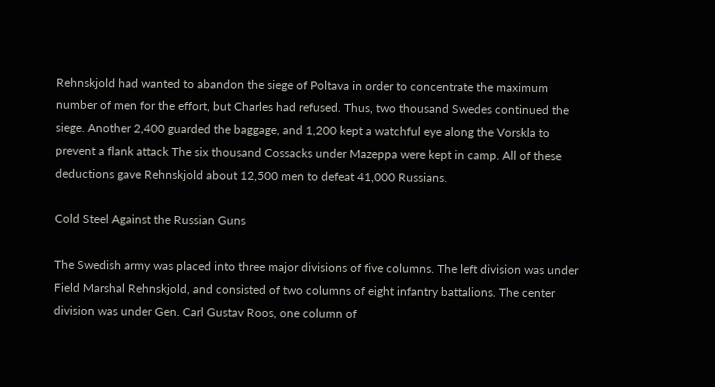Rehnskjold had wanted to abandon the siege of Poltava in order to concentrate the maximum number of men for the effort, but Charles had refused. Thus, two thousand Swedes continued the siege. Another 2,400 guarded the baggage, and 1,200 kept a watchful eye along the Vorskla to prevent a flank attack The six thousand Cossacks under Mazeppa were kept in camp. All of these deductions gave Rehnskjold about 12,500 men to defeat 41,000 Russians.

Cold Steel Against the Russian Guns

The Swedish army was placed into three major divisions of five columns. The left division was under Field Marshal Rehnskjold, and consisted of two columns of eight infantry battalions. The center division was under Gen. Carl Gustav Roos, one column of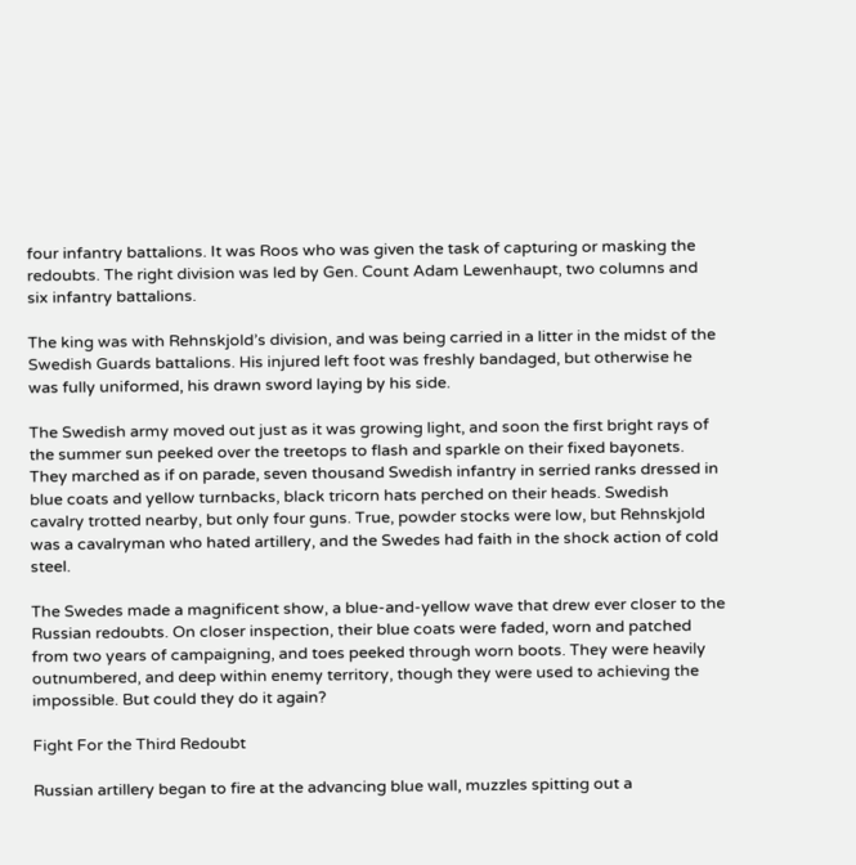four infantry battalions. It was Roos who was given the task of capturing or masking the redoubts. The right division was led by Gen. Count Adam Lewenhaupt, two columns and six infantry battalions.

The king was with Rehnskjold’s division, and was being carried in a litter in the midst of the Swedish Guards battalions. His injured left foot was freshly bandaged, but otherwise he was fully uniformed, his drawn sword laying by his side.

The Swedish army moved out just as it was growing light, and soon the first bright rays of the summer sun peeked over the treetops to flash and sparkle on their fixed bayonets. They marched as if on parade, seven thousand Swedish infantry in serried ranks dressed in blue coats and yellow turnbacks, black tricorn hats perched on their heads. Swedish cavalry trotted nearby, but only four guns. True, powder stocks were low, but Rehnskjold was a cavalryman who hated artillery, and the Swedes had faith in the shock action of cold steel.

The Swedes made a magnificent show, a blue-and-yellow wave that drew ever closer to the Russian redoubts. On closer inspection, their blue coats were faded, worn and patched from two years of campaigning, and toes peeked through worn boots. They were heavily outnumbered, and deep within enemy territory, though they were used to achieving the impossible. But could they do it again?

Fight For the Third Redoubt

Russian artillery began to fire at the advancing blue wall, muzzles spitting out a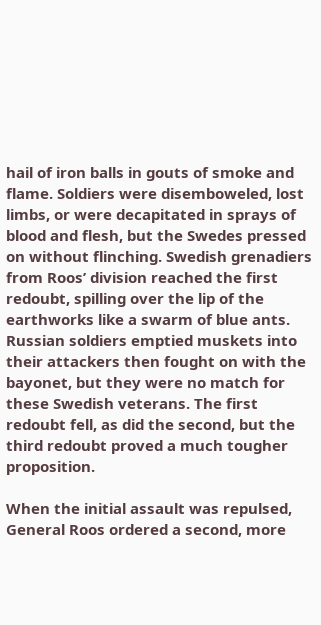hail of iron balls in gouts of smoke and flame. Soldiers were disemboweled, lost limbs, or were decapitated in sprays of blood and flesh, but the Swedes pressed on without flinching. Swedish grenadiers from Roos’ division reached the first redoubt, spilling over the lip of the earthworks like a swarm of blue ants. Russian soldiers emptied muskets into their attackers then fought on with the bayonet, but they were no match for these Swedish veterans. The first redoubt fell, as did the second, but the third redoubt proved a much tougher proposition.

When the initial assault was repulsed, General Roos ordered a second, more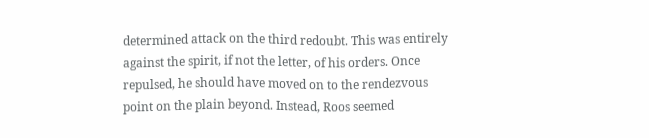determined attack on the third redoubt. This was entirely against the spirit, if not the letter, of his orders. Once repulsed, he should have moved on to the rendezvous point on the plain beyond. Instead, Roos seemed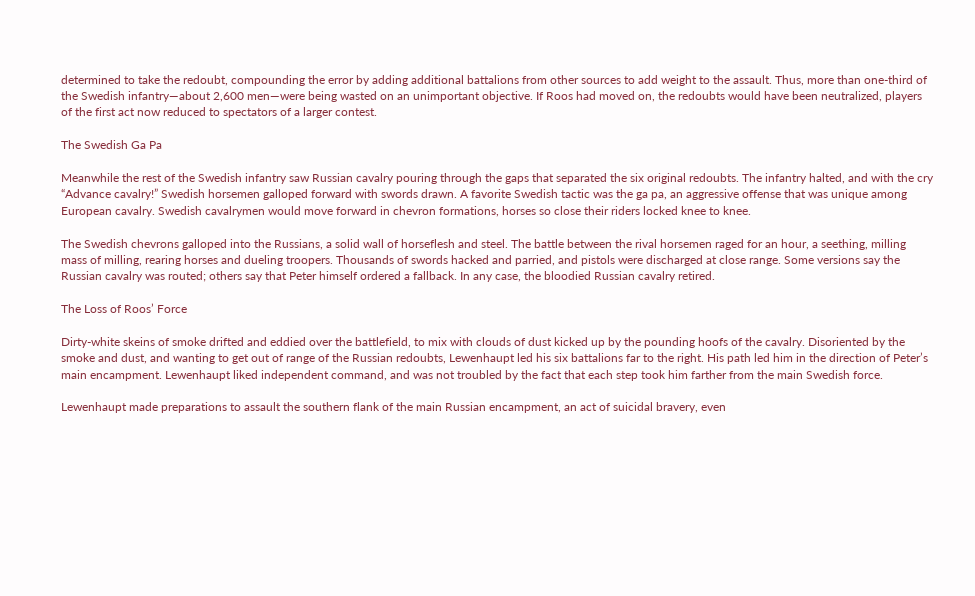determined to take the redoubt, compounding the error by adding additional battalions from other sources to add weight to the assault. Thus, more than one-third of the Swedish infantry—about 2,600 men—were being wasted on an unimportant objective. If Roos had moved on, the redoubts would have been neutralized, players of the first act now reduced to spectators of a larger contest.

The Swedish Ga Pa

Meanwhile the rest of the Swedish infantry saw Russian cavalry pouring through the gaps that separated the six original redoubts. The infantry halted, and with the cry “Advance cavalry!” Swedish horsemen galloped forward with swords drawn. A favorite Swedish tactic was the ga pa, an aggressive offense that was unique among European cavalry. Swedish cavalrymen would move forward in chevron formations, horses so close their riders locked knee to knee.

The Swedish chevrons galloped into the Russians, a solid wall of horseflesh and steel. The battle between the rival horsemen raged for an hour, a seething, milling mass of milling, rearing horses and dueling troopers. Thousands of swords hacked and parried, and pistols were discharged at close range. Some versions say the Russian cavalry was routed; others say that Peter himself ordered a fallback. In any case, the bloodied Russian cavalry retired.

The Loss of Roos’ Force

Dirty-white skeins of smoke drifted and eddied over the battlefield, to mix with clouds of dust kicked up by the pounding hoofs of the cavalry. Disoriented by the smoke and dust, and wanting to get out of range of the Russian redoubts, Lewenhaupt led his six battalions far to the right. His path led him in the direction of Peter’s main encampment. Lewenhaupt liked independent command, and was not troubled by the fact that each step took him farther from the main Swedish force.

Lewenhaupt made preparations to assault the southern flank of the main Russian encampment, an act of suicidal bravery, even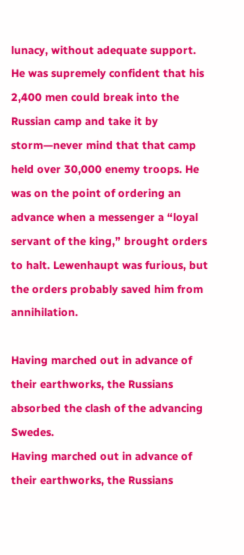lunacy, without adequate support. He was supremely confident that his 2,400 men could break into the Russian camp and take it by storm—never mind that that camp held over 30,000 enemy troops. He was on the point of ordering an advance when a messenger a “loyal servant of the king,” brought orders to halt. Lewenhaupt was furious, but the orders probably saved him from annihilation.

Having marched out in advance of their earthworks, the Russians absorbed the clash of the advancing Swedes.
Having marched out in advance of their earthworks, the Russians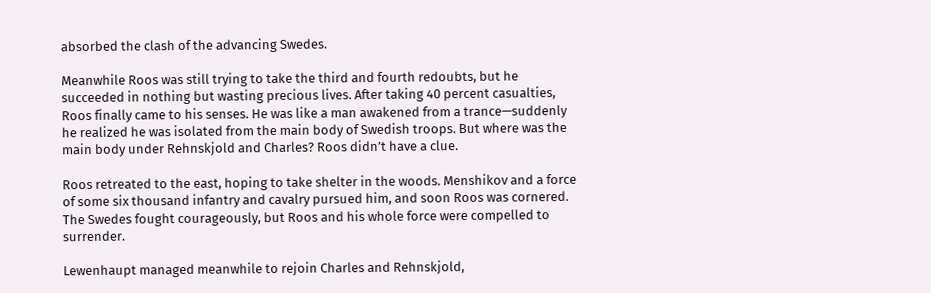absorbed the clash of the advancing Swedes.

Meanwhile Roos was still trying to take the third and fourth redoubts, but he succeeded in nothing but wasting precious lives. After taking 40 percent casualties, Roos finally came to his senses. He was like a man awakened from a trance—suddenly he realized he was isolated from the main body of Swedish troops. But where was the main body under Rehnskjold and Charles? Roos didn’t have a clue.

Roos retreated to the east, hoping to take shelter in the woods. Menshikov and a force of some six thousand infantry and cavalry pursued him, and soon Roos was cornered. The Swedes fought courageously, but Roos and his whole force were compelled to surrender.

Lewenhaupt managed meanwhile to rejoin Charles and Rehnskjold,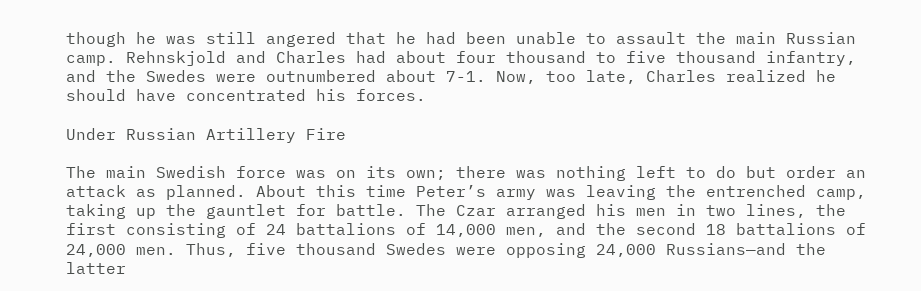though he was still angered that he had been unable to assault the main Russian camp. Rehnskjold and Charles had about four thousand to five thousand infantry, and the Swedes were outnumbered about 7-1. Now, too late, Charles realized he should have concentrated his forces.

Under Russian Artillery Fire

The main Swedish force was on its own; there was nothing left to do but order an attack as planned. About this time Peter’s army was leaving the entrenched camp, taking up the gauntlet for battle. The Czar arranged his men in two lines, the first consisting of 24 battalions of 14,000 men, and the second 18 battalions of 24,000 men. Thus, five thousand Swedes were opposing 24,000 Russians—and the latter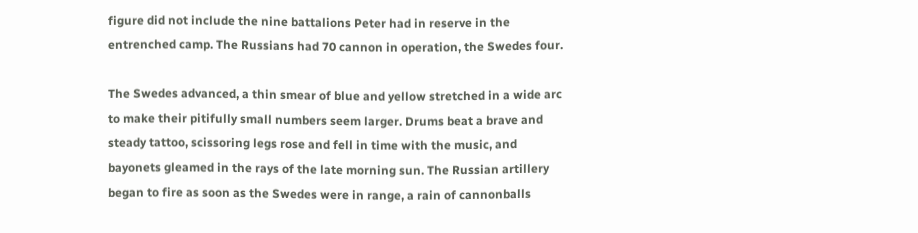figure did not include the nine battalions Peter had in reserve in the entrenched camp. The Russians had 70 cannon in operation, the Swedes four.

The Swedes advanced, a thin smear of blue and yellow stretched in a wide arc to make their pitifully small numbers seem larger. Drums beat a brave and steady tattoo, scissoring legs rose and fell in time with the music, and bayonets gleamed in the rays of the late morning sun. The Russian artillery began to fire as soon as the Swedes were in range, a rain of cannonballs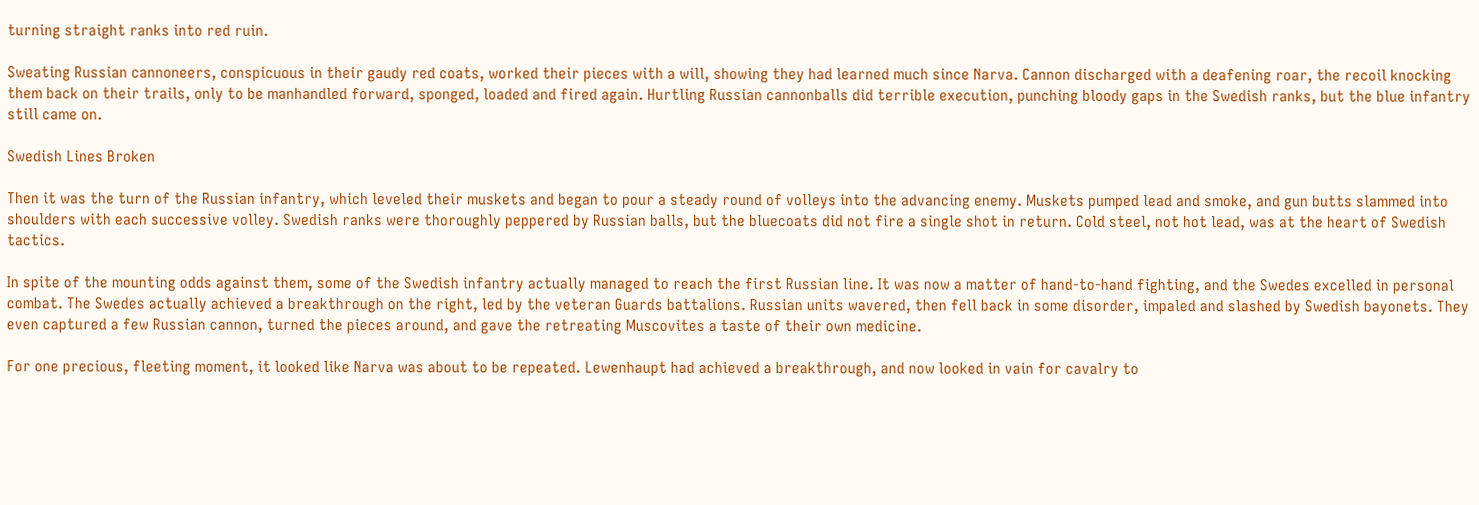turning straight ranks into red ruin.

Sweating Russian cannoneers, conspicuous in their gaudy red coats, worked their pieces with a will, showing they had learned much since Narva. Cannon discharged with a deafening roar, the recoil knocking them back on their trails, only to be manhandled forward, sponged, loaded and fired again. Hurtling Russian cannonballs did terrible execution, punching bloody gaps in the Swedish ranks, but the blue infantry still came on.

Swedish Lines Broken

Then it was the turn of the Russian infantry, which leveled their muskets and began to pour a steady round of volleys into the advancing enemy. Muskets pumped lead and smoke, and gun butts slammed into shoulders with each successive volley. Swedish ranks were thoroughly peppered by Russian balls, but the bluecoats did not fire a single shot in return. Cold steel, not hot lead, was at the heart of Swedish tactics.

In spite of the mounting odds against them, some of the Swedish infantry actually managed to reach the first Russian line. It was now a matter of hand-to-hand fighting, and the Swedes excelled in personal combat. The Swedes actually achieved a breakthrough on the right, led by the veteran Guards battalions. Russian units wavered, then fell back in some disorder, impaled and slashed by Swedish bayonets. They even captured a few Russian cannon, turned the pieces around, and gave the retreating Muscovites a taste of their own medicine.

For one precious, fleeting moment, it looked like Narva was about to be repeated. Lewenhaupt had achieved a breakthrough, and now looked in vain for cavalry to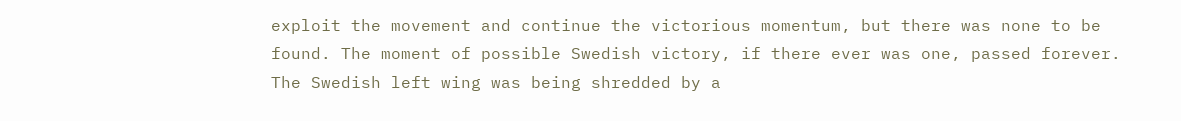exploit the movement and continue the victorious momentum, but there was none to be found. The moment of possible Swedish victory, if there ever was one, passed forever. The Swedish left wing was being shredded by a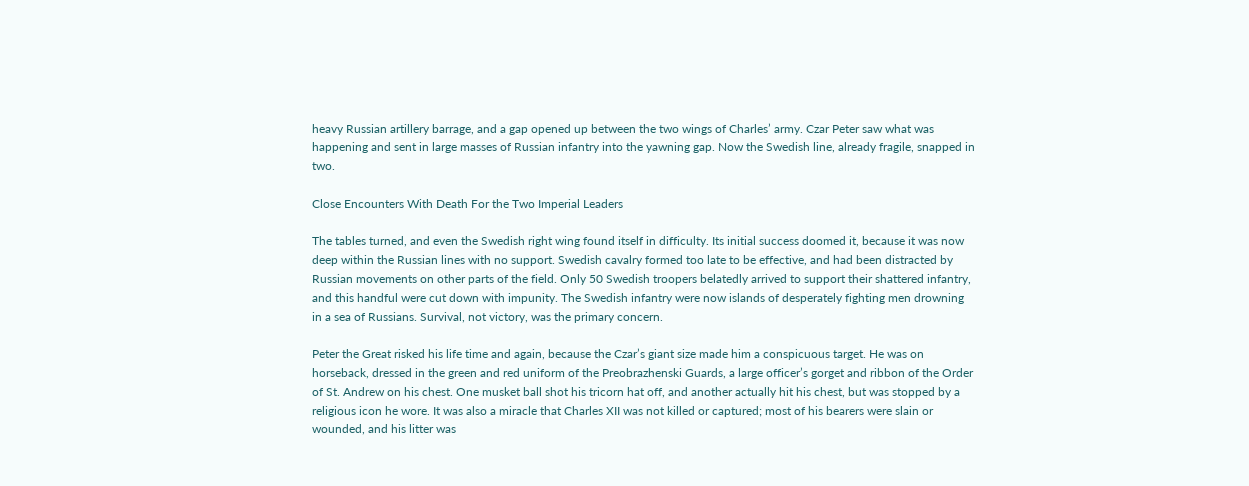heavy Russian artillery barrage, and a gap opened up between the two wings of Charles’ army. Czar Peter saw what was happening and sent in large masses of Russian infantry into the yawning gap. Now the Swedish line, already fragile, snapped in two.

Close Encounters With Death For the Two Imperial Leaders

The tables turned, and even the Swedish right wing found itself in difficulty. Its initial success doomed it, because it was now deep within the Russian lines with no support. Swedish cavalry formed too late to be effective, and had been distracted by Russian movements on other parts of the field. Only 50 Swedish troopers belatedly arrived to support their shattered infantry, and this handful were cut down with impunity. The Swedish infantry were now islands of desperately fighting men drowning in a sea of Russians. Survival, not victory, was the primary concern.

Peter the Great risked his life time and again, because the Czar’s giant size made him a conspicuous target. He was on horseback, dressed in the green and red uniform of the Preobrazhenski Guards, a large officer’s gorget and ribbon of the Order of St. Andrew on his chest. One musket ball shot his tricorn hat off, and another actually hit his chest, but was stopped by a religious icon he wore. It was also a miracle that Charles XII was not killed or captured; most of his bearers were slain or wounded, and his litter was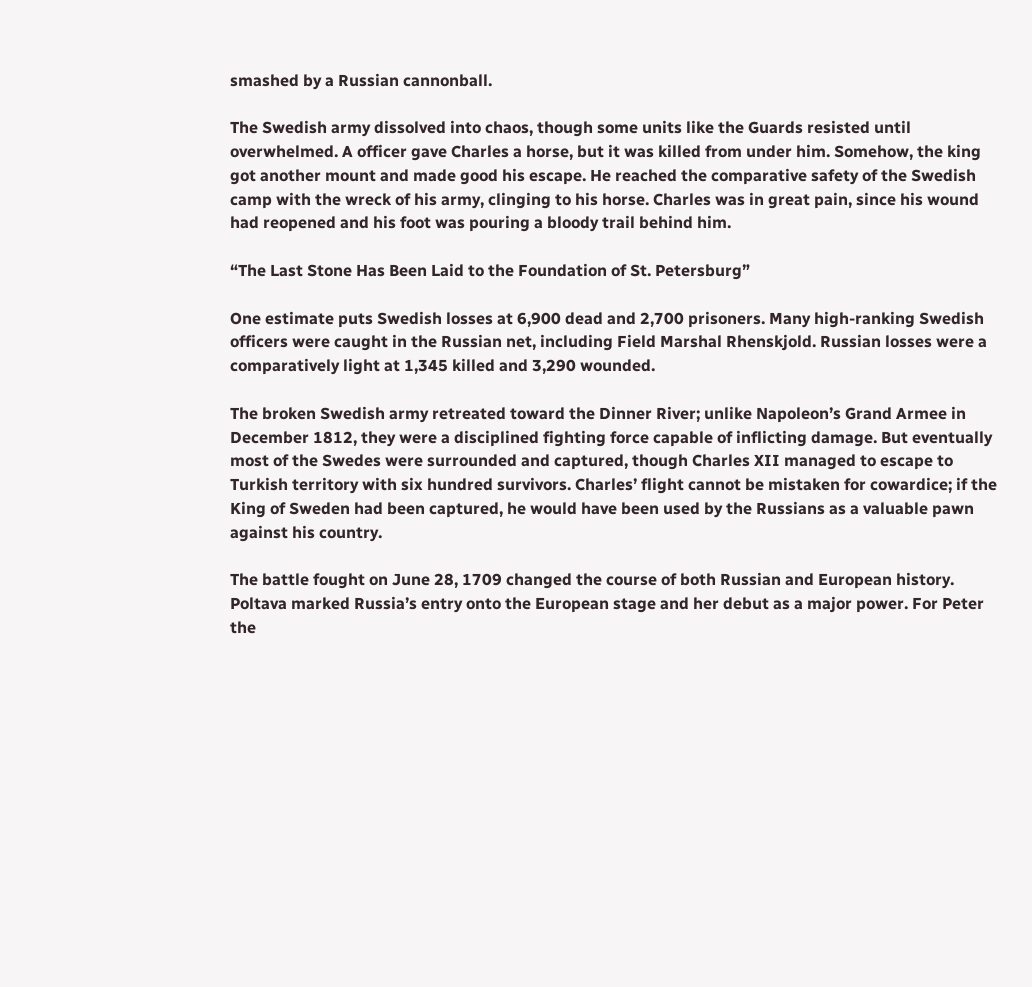smashed by a Russian cannonball.

The Swedish army dissolved into chaos, though some units like the Guards resisted until overwhelmed. A officer gave Charles a horse, but it was killed from under him. Somehow, the king got another mount and made good his escape. He reached the comparative safety of the Swedish camp with the wreck of his army, clinging to his horse. Charles was in great pain, since his wound had reopened and his foot was pouring a bloody trail behind him.

“The Last Stone Has Been Laid to the Foundation of St. Petersburg”

One estimate puts Swedish losses at 6,900 dead and 2,700 prisoners. Many high-ranking Swedish officers were caught in the Russian net, including Field Marshal Rhenskjold. Russian losses were a comparatively light at 1,345 killed and 3,290 wounded.

The broken Swedish army retreated toward the Dinner River; unlike Napoleon’s Grand Armee in December 1812, they were a disciplined fighting force capable of inflicting damage. But eventually most of the Swedes were surrounded and captured, though Charles XII managed to escape to Turkish territory with six hundred survivors. Charles’ flight cannot be mistaken for cowardice; if the King of Sweden had been captured, he would have been used by the Russians as a valuable pawn against his country.

The battle fought on June 28, 1709 changed the course of both Russian and European history. Poltava marked Russia’s entry onto the European stage and her debut as a major power. For Peter the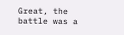Great, the battle was a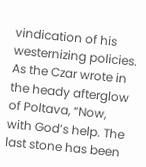vindication of his westernizing policies. As the Czar wrote in the heady afterglow of Poltava, “Now, with God’s help. The last stone has been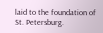laid to the foundation of St. Petersburg.